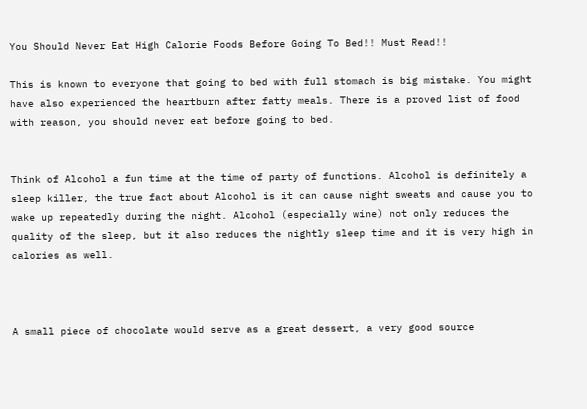You Should Never Eat High Calorie Foods Before Going To Bed!! Must Read!!

This is known to everyone that going to bed with full stomach is big mistake. You might have also experienced the heartburn after fatty meals. There is a proved list of food with reason, you should never eat before going to bed.


Think of Alcohol a fun time at the time of party of functions. Alcohol is definitely a sleep killer, the true fact about Alcohol is it can cause night sweats and cause you to wake up repeatedly during the night. Alcohol (especially wine) not only reduces the quality of the sleep, but it also reduces the nightly sleep time and it is very high in calories as well.



A small piece of chocolate would serve as a great dessert, a very good source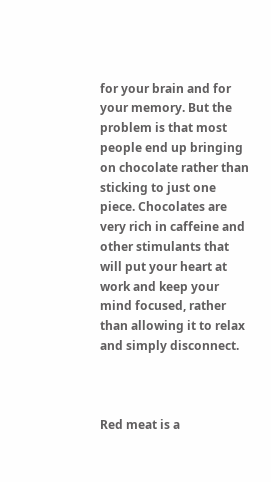for your brain and for your memory. But the problem is that most people end up bringing on chocolate rather than sticking to just one piece. Chocolates are very rich in caffeine and other stimulants that will put your heart at work and keep your mind focused, rather than allowing it to relax and simply disconnect.



Red meat is a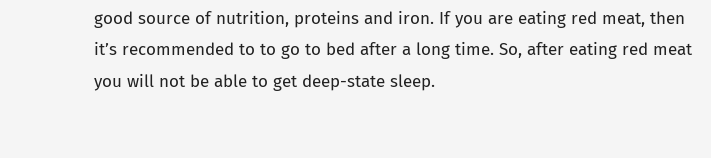good source of nutrition, proteins and iron. If you are eating red meat, then it’s recommended to to go to bed after a long time. So, after eating red meat you will not be able to get deep-state sleep.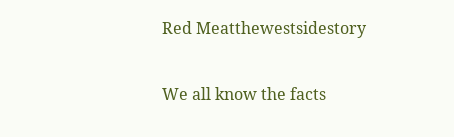Red Meatthewestsidestory


We all know the facts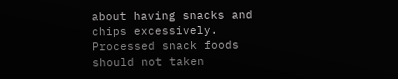about having snacks and chips excessively. Processed snack foods should not taken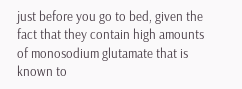just before you go to bed, given the fact that they contain high amounts of monosodium glutamate that is known to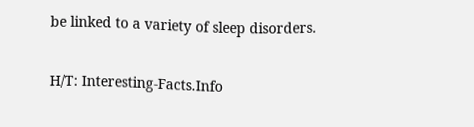be linked to a variety of sleep disorders.


H/T: Interesting-Facts.Info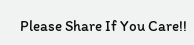Please Share If You Care!!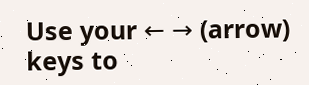Use your ← → (arrow) keys to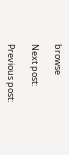browse

Next post:

Previous post: